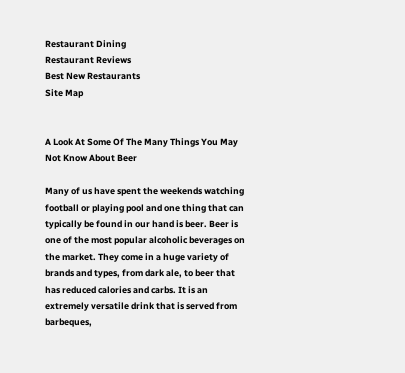Restaurant Dining
Restaurant Reviews
Best New Restaurants
Site Map


A Look At Some Of The Many Things You May Not Know About Beer

Many of us have spent the weekends watching football or playing pool and one thing that can typically be found in our hand is beer. Beer is one of the most popular alcoholic beverages on the market. They come in a huge variety of brands and types, from dark ale, to beer that has reduced calories and carbs. It is an extremely versatile drink that is served from barbeques,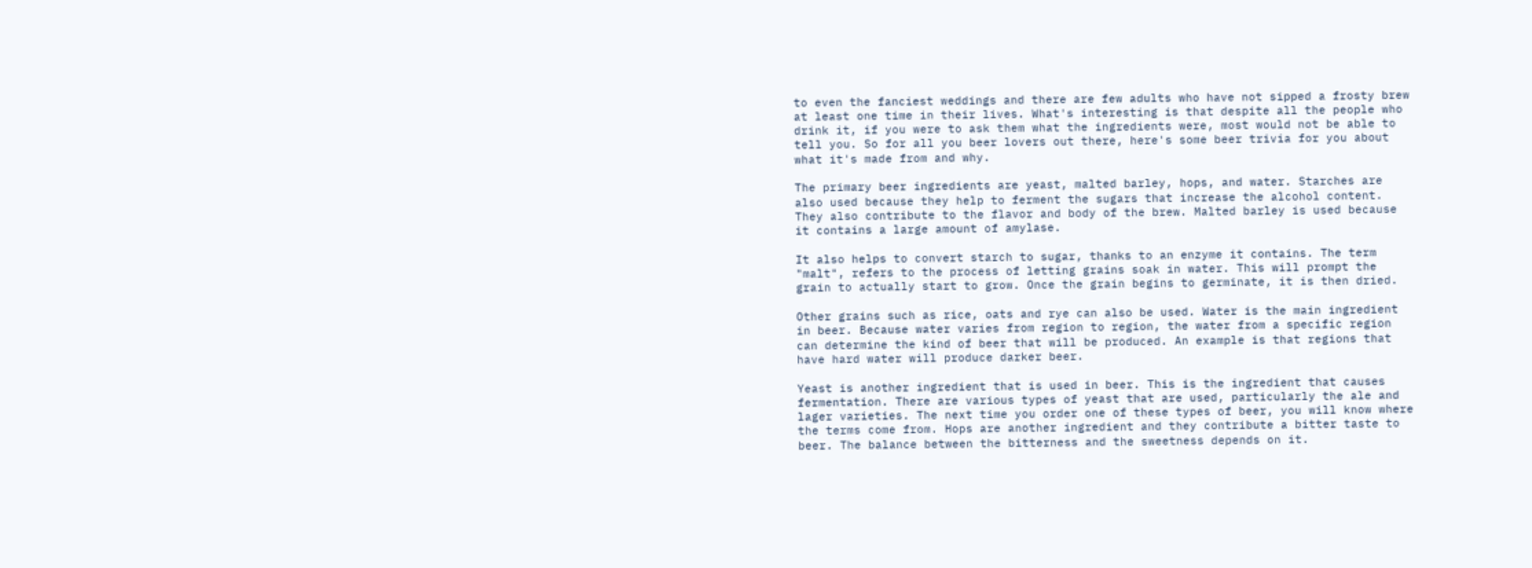to even the fanciest weddings and there are few adults who have not sipped a frosty brew at least one time in their lives. What's interesting is that despite all the people who drink it, if you were to ask them what the ingredients were, most would not be able to tell you. So for all you beer lovers out there, here's some beer trivia for you about what it's made from and why.

The primary beer ingredients are yeast, malted barley, hops, and water. Starches are also used because they help to ferment the sugars that increase the alcohol content. They also contribute to the flavor and body of the brew. Malted barley is used because it contains a large amount of amylase.

It also helps to convert starch to sugar, thanks to an enzyme it contains. The term "malt", refers to the process of letting grains soak in water. This will prompt the grain to actually start to grow. Once the grain begins to germinate, it is then dried.

Other grains such as rice, oats and rye can also be used. Water is the main ingredient in beer. Because water varies from region to region, the water from a specific region can determine the kind of beer that will be produced. An example is that regions that have hard water will produce darker beer.

Yeast is another ingredient that is used in beer. This is the ingredient that causes fermentation. There are various types of yeast that are used, particularly the ale and lager varieties. The next time you order one of these types of beer, you will know where the terms come from. Hops are another ingredient and they contribute a bitter taste to beer. The balance between the bitterness and the sweetness depends on it.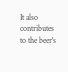It also contributes to the beer's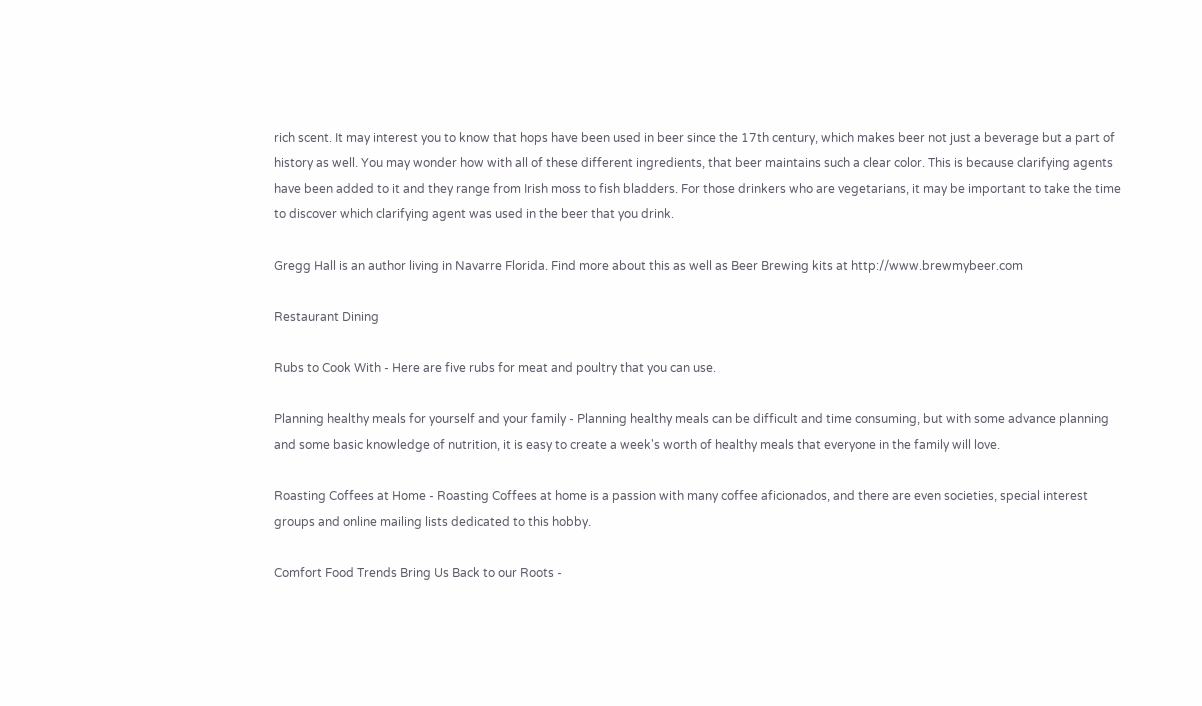rich scent. It may interest you to know that hops have been used in beer since the 17th century, which makes beer not just a beverage but a part of history as well. You may wonder how with all of these different ingredients, that beer maintains such a clear color. This is because clarifying agents have been added to it and they range from Irish moss to fish bladders. For those drinkers who are vegetarians, it may be important to take the time to discover which clarifying agent was used in the beer that you drink.

Gregg Hall is an author living in Navarre Florida. Find more about this as well as Beer Brewing kits at http://www.brewmybeer.com

Restaurant Dining

Rubs to Cook With - Here are five rubs for meat and poultry that you can use.

Planning healthy meals for yourself and your family - Planning healthy meals can be difficult and time consuming, but with some advance planning and some basic knowledge of nutrition, it is easy to create a week's worth of healthy meals that everyone in the family will love.

Roasting Coffees at Home - Roasting Coffees at home is a passion with many coffee aficionados, and there are even societies, special interest groups and online mailing lists dedicated to this hobby.

Comfort Food Trends Bring Us Back to our Roots -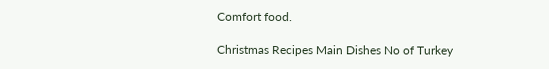Comfort food.

Christmas Recipes Main Dishes No of Turkey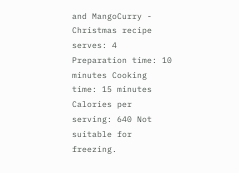and MangoCurry - Christmas recipe serves: 4 Preparation time: 10 minutes Cooking time: 15 minutes Calories per serving: 640 Not suitable for freezing.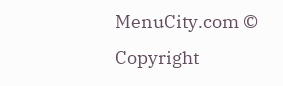MenuCity.com © Copyright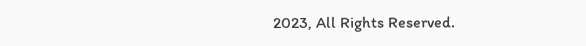2023, All Rights Reserved.